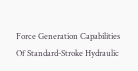Force Generation Capabilities Of Standard-Stroke Hydraulic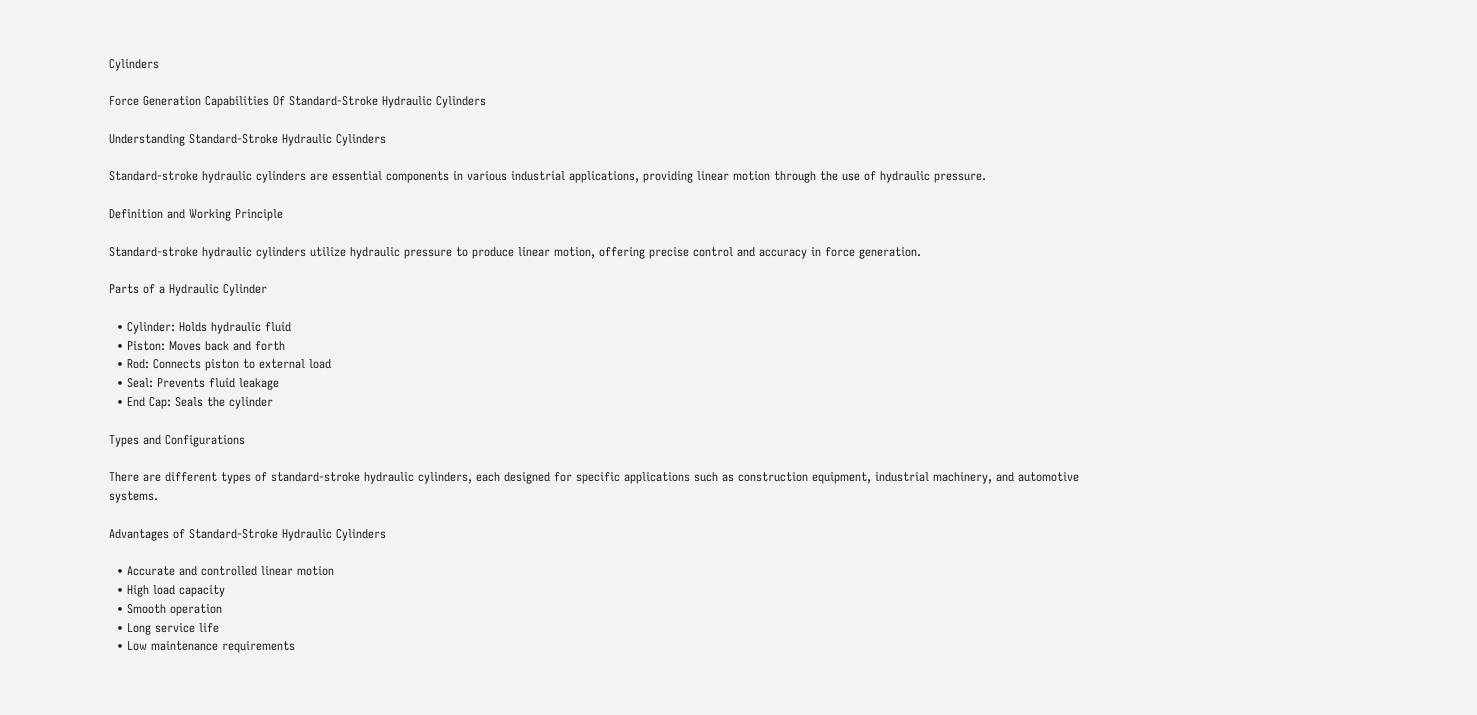Cylinders

Force Generation Capabilities Of Standard-Stroke Hydraulic Cylinders

Understanding Standard-Stroke Hydraulic Cylinders

Standard-stroke hydraulic cylinders are essential components in various industrial applications, providing linear motion through the use of hydraulic pressure.

Definition and Working Principle

Standard-stroke hydraulic cylinders utilize hydraulic pressure to produce linear motion, offering precise control and accuracy in force generation.

Parts of a Hydraulic Cylinder

  • Cylinder: Holds hydraulic fluid
  • Piston: Moves back and forth
  • Rod: Connects piston to external load
  • Seal: Prevents fluid leakage
  • End Cap: Seals the cylinder

Types and Configurations

There are different types of standard-stroke hydraulic cylinders, each designed for specific applications such as construction equipment, industrial machinery, and automotive systems.

Advantages of Standard-Stroke Hydraulic Cylinders

  • Accurate and controlled linear motion
  • High load capacity
  • Smooth operation
  • Long service life
  • Low maintenance requirements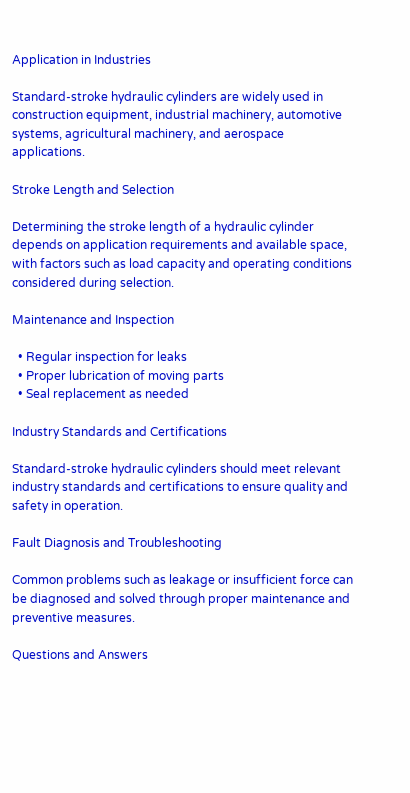Application in Industries

Standard-stroke hydraulic cylinders are widely used in construction equipment, industrial machinery, automotive systems, agricultural machinery, and aerospace applications.

Stroke Length and Selection

Determining the stroke length of a hydraulic cylinder depends on application requirements and available space, with factors such as load capacity and operating conditions considered during selection.

Maintenance and Inspection

  • Regular inspection for leaks
  • Proper lubrication of moving parts
  • Seal replacement as needed

Industry Standards and Certifications

Standard-stroke hydraulic cylinders should meet relevant industry standards and certifications to ensure quality and safety in operation.

Fault Diagnosis and Troubleshooting

Common problems such as leakage or insufficient force can be diagnosed and solved through proper maintenance and preventive measures.

Questions and Answers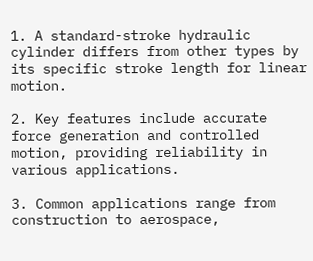1. A standard-stroke hydraulic cylinder differs from other types by its specific stroke length for linear motion.

2. Key features include accurate force generation and controlled motion, providing reliability in various applications.

3. Common applications range from construction to aerospace,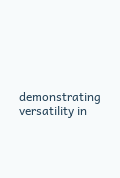demonstrating versatility in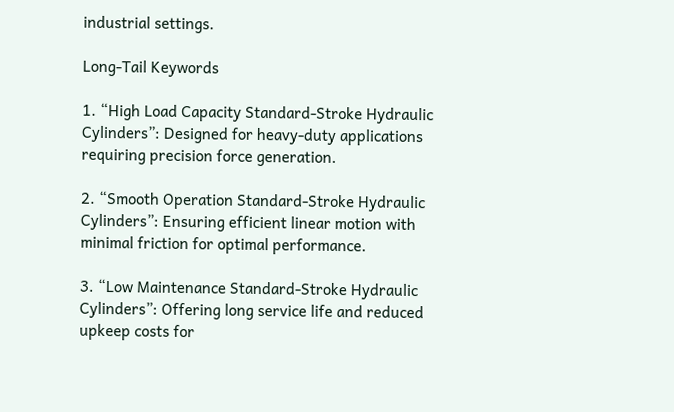industrial settings.

Long-Tail Keywords

1. “High Load Capacity Standard-Stroke Hydraulic Cylinders”: Designed for heavy-duty applications requiring precision force generation.

2. “Smooth Operation Standard-Stroke Hydraulic Cylinders”: Ensuring efficient linear motion with minimal friction for optimal performance.

3. “Low Maintenance Standard-Stroke Hydraulic Cylinders”: Offering long service life and reduced upkeep costs for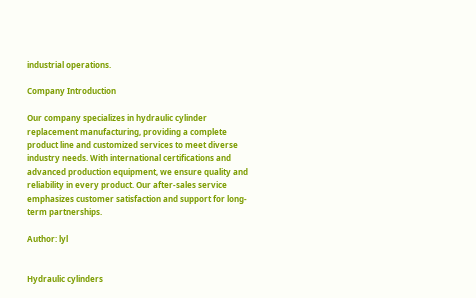industrial operations.

Company Introduction

Our company specializes in hydraulic cylinder replacement manufacturing, providing a complete product line and customized services to meet diverse industry needs. With international certifications and advanced production equipment, we ensure quality and reliability in every product. Our after-sales service emphasizes customer satisfaction and support for long-term partnerships.

Author: lyl


Hydraulic cylinders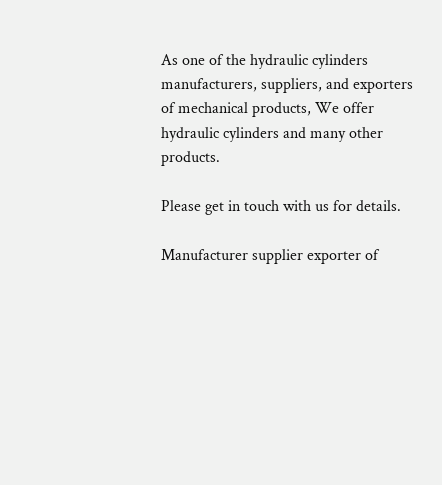As one of the hydraulic cylinders manufacturers, suppliers, and exporters of mechanical products, We offer hydraulic cylinders and many other products.

Please get in touch with us for details.

Manufacturer supplier exporter of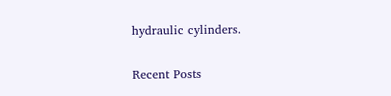hydraulic cylinders.

Recent Posts